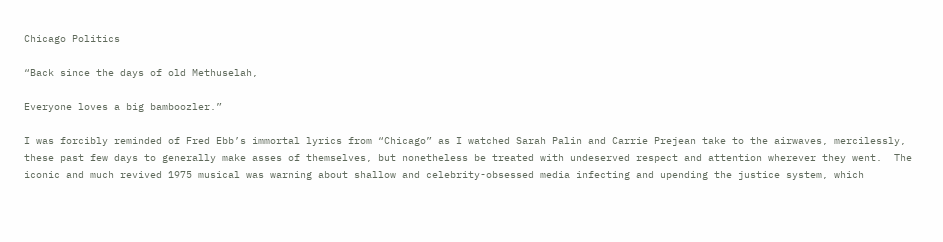Chicago Politics

“Back since the days of old Methuselah,

Everyone loves a big bamboozler.”

I was forcibly reminded of Fred Ebb’s immortal lyrics from “Chicago” as I watched Sarah Palin and Carrie Prejean take to the airwaves, mercilessly, these past few days to generally make asses of themselves, but nonetheless be treated with undeserved respect and attention wherever they went.  The iconic and much revived 1975 musical was warning about shallow and celebrity-obsessed media infecting and upending the justice system, which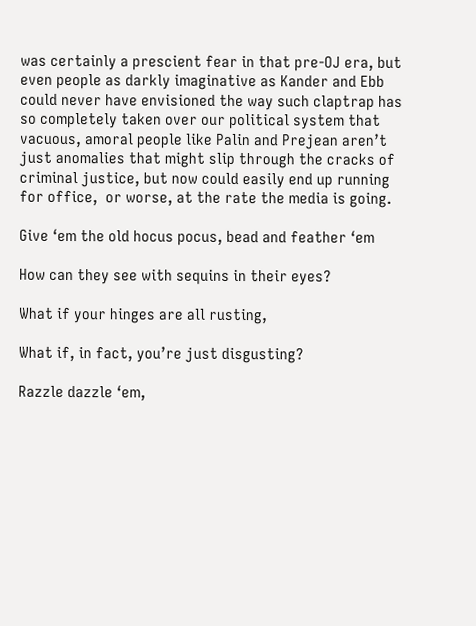was certainly a prescient fear in that pre-OJ era, but even people as darkly imaginative as Kander and Ebb could never have envisioned the way such claptrap has so completely taken over our political system that vacuous, amoral people like Palin and Prejean aren’t just anomalies that might slip through the cracks of criminal justice, but now could easily end up running for office,  or worse, at the rate the media is going.

Give ‘em the old hocus pocus, bead and feather ‘em

How can they see with sequins in their eyes?

What if your hinges are all rusting,

What if, in fact, you’re just disgusting?

Razzle dazzle ‘em,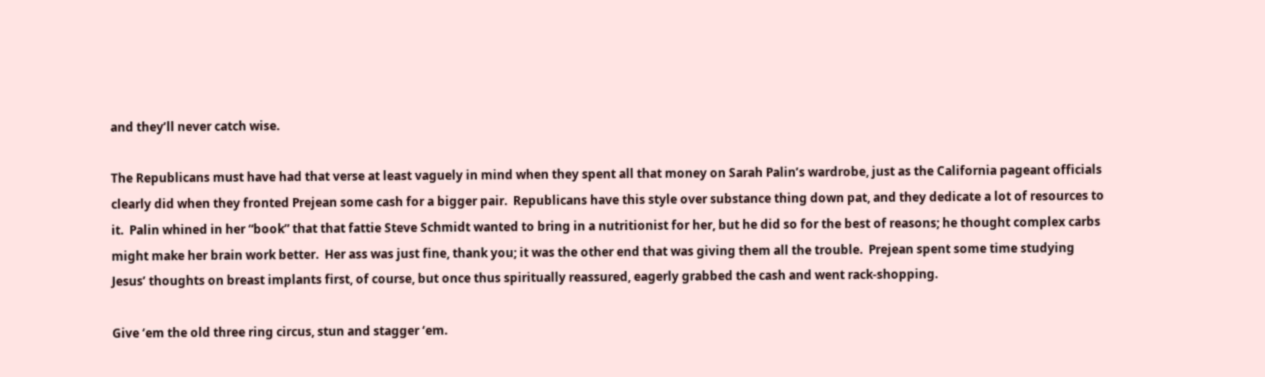and they’ll never catch wise.

The Republicans must have had that verse at least vaguely in mind when they spent all that money on Sarah Palin’s wardrobe, just as the California pageant officials clearly did when they fronted Prejean some cash for a bigger pair.  Republicans have this style over substance thing down pat, and they dedicate a lot of resources to it.  Palin whined in her “book” that that fattie Steve Schmidt wanted to bring in a nutritionist for her, but he did so for the best of reasons; he thought complex carbs might make her brain work better.  Her ass was just fine, thank you; it was the other end that was giving them all the trouble.  Prejean spent some time studying Jesus’ thoughts on breast implants first, of course, but once thus spiritually reassured, eagerly grabbed the cash and went rack-shopping.

Give ‘em the old three ring circus, stun and stagger ‘em.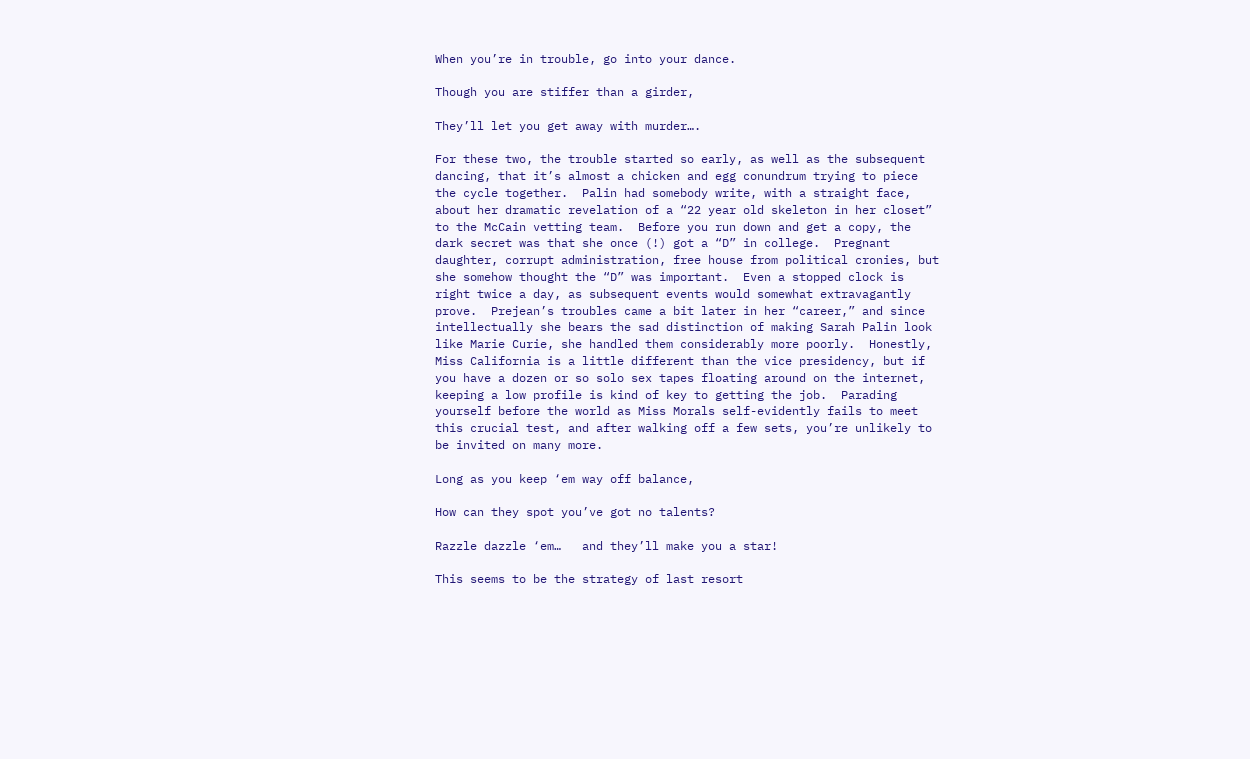When you’re in trouble, go into your dance.

Though you are stiffer than a girder,

They’ll let you get away with murder….

For these two, the trouble started so early, as well as the subsequent dancing, that it’s almost a chicken and egg conundrum trying to piece the cycle together.  Palin had somebody write, with a straight face, about her dramatic revelation of a “22 year old skeleton in her closet” to the McCain vetting team.  Before you run down and get a copy, the dark secret was that she once (!) got a “D” in college.  Pregnant daughter, corrupt administration, free house from political cronies, but she somehow thought the “D” was important.  Even a stopped clock is right twice a day, as subsequent events would somewhat extravagantly prove.  Prejean’s troubles came a bit later in her “career,” and since intellectually she bears the sad distinction of making Sarah Palin look like Marie Curie, she handled them considerably more poorly.  Honestly, Miss California is a little different than the vice presidency, but if you have a dozen or so solo sex tapes floating around on the internet, keeping a low profile is kind of key to getting the job.  Parading yourself before the world as Miss Morals self-evidently fails to meet this crucial test, and after walking off a few sets, you’re unlikely to be invited on many more.

Long as you keep ‘em way off balance,

How can they spot you’ve got no talents?

Razzle dazzle ‘em…   and they’ll make you a star!

This seems to be the strategy of last resort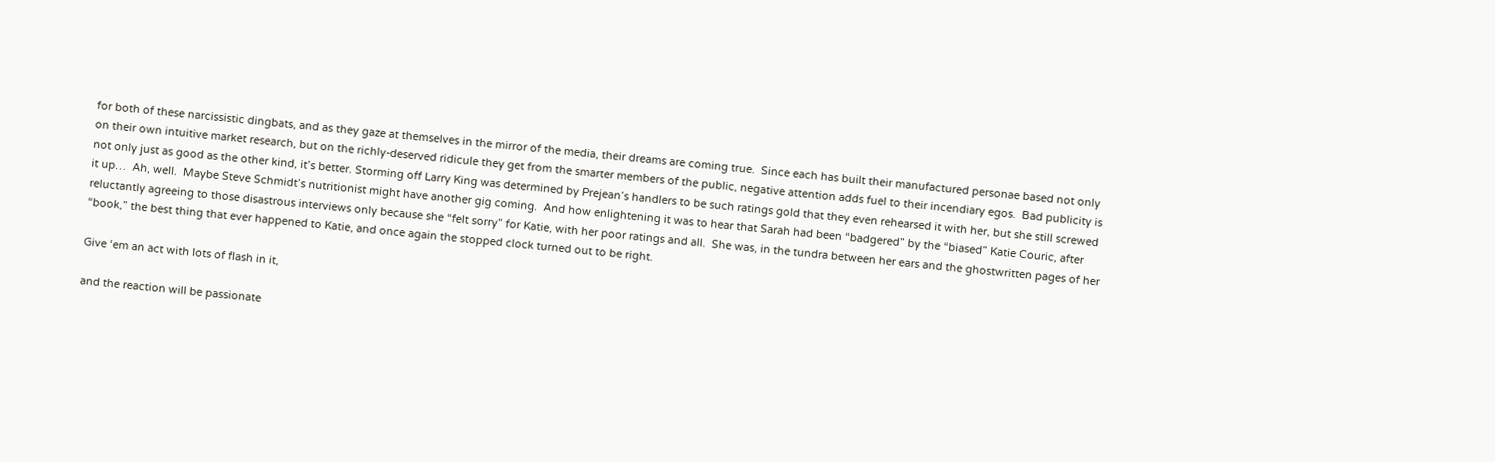for both of these narcissistic dingbats, and as they gaze at themselves in the mirror of the media, their dreams are coming true.  Since each has built their manufactured personae based not only on their own intuitive market research, but on the richly-deserved ridicule they get from the smarter members of the public, negative attention adds fuel to their incendiary egos.  Bad publicity is not only just as good as the other kind, it’s better. Storming off Larry King was determined by Prejean’s handlers to be such ratings gold that they even rehearsed it with her, but she still screwed it up…  Ah, well.  Maybe Steve Schmidt’s nutritionist might have another gig coming.  And how enlightening it was to hear that Sarah had been “badgered” by the “biased” Katie Couric, after reluctantly agreeing to those disastrous interviews only because she “felt sorry” for Katie, with her poor ratings and all.  She was, in the tundra between her ears and the ghostwritten pages of her “book,” the best thing that ever happened to Katie, and once again the stopped clock turned out to be right.

Give ‘em an act with lots of flash in it,

and the reaction will be passionate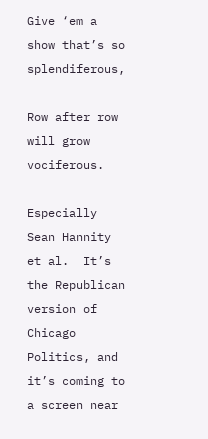Give ‘em a show that’s so splendiferous,

Row after row will grow vociferous.

Especially Sean Hannity et al.  It’s the Republican version of Chicago Politics, and it’s coming to a screen near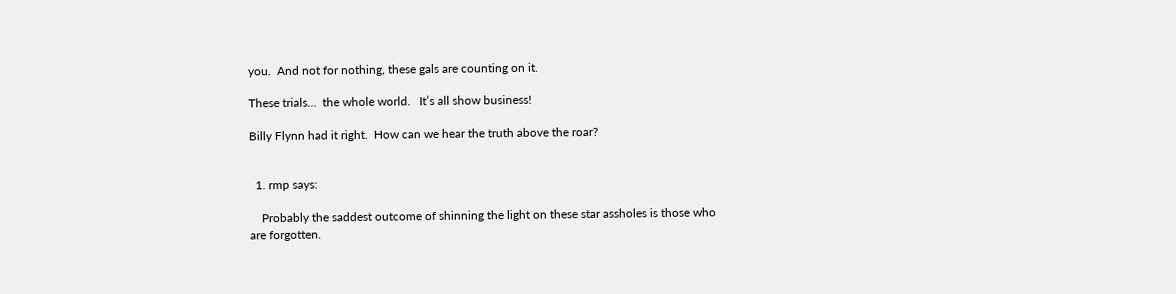you.  And not for nothing, these gals are counting on it.

These trials…  the whole world.   It’s all show business!

Billy Flynn had it right.  How can we hear the truth above the roar?


  1. rmp says:

    Probably the saddest outcome of shinning the light on these star assholes is those who are forgotten.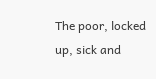The poor, locked up, sick and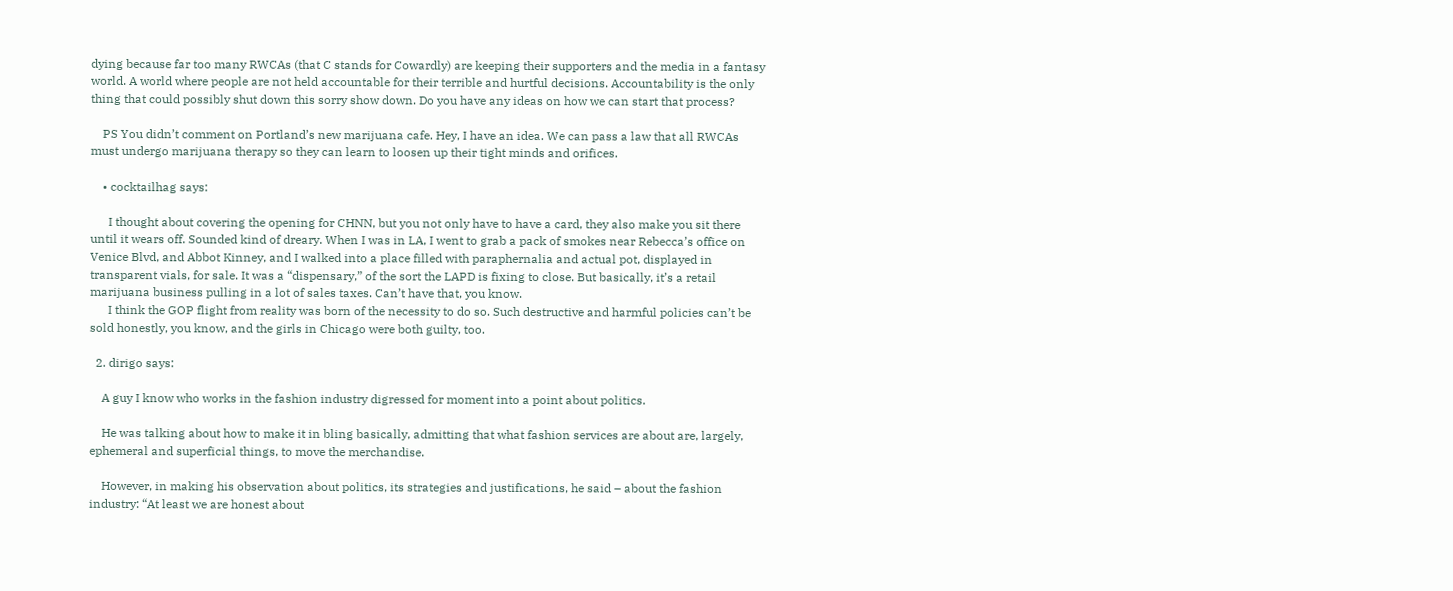dying because far too many RWCAs (that C stands for Cowardly) are keeping their supporters and the media in a fantasy world. A world where people are not held accountable for their terrible and hurtful decisions. Accountability is the only thing that could possibly shut down this sorry show down. Do you have any ideas on how we can start that process?

    PS You didn’t comment on Portland’s new marijuana cafe. Hey, I have an idea. We can pass a law that all RWCAs must undergo marijuana therapy so they can learn to loosen up their tight minds and orifices.

    • cocktailhag says:

      I thought about covering the opening for CHNN, but you not only have to have a card, they also make you sit there until it wears off. Sounded kind of dreary. When I was in LA, I went to grab a pack of smokes near Rebecca’s office on Venice Blvd, and Abbot Kinney, and I walked into a place filled with paraphernalia and actual pot, displayed in transparent vials, for sale. It was a “dispensary,” of the sort the LAPD is fixing to close. But basically, it’s a retail marijuana business pulling in a lot of sales taxes. Can’t have that, you know.
      I think the GOP flight from reality was born of the necessity to do so. Such destructive and harmful policies can’t be sold honestly, you know, and the girls in Chicago were both guilty, too.

  2. dirigo says:

    A guy I know who works in the fashion industry digressed for moment into a point about politics.

    He was talking about how to make it in bling basically, admitting that what fashion services are about are, largely, ephemeral and superficial things, to move the merchandise.

    However, in making his observation about politics, its strategies and justifications, he said – about the fashion industry: “At least we are honest about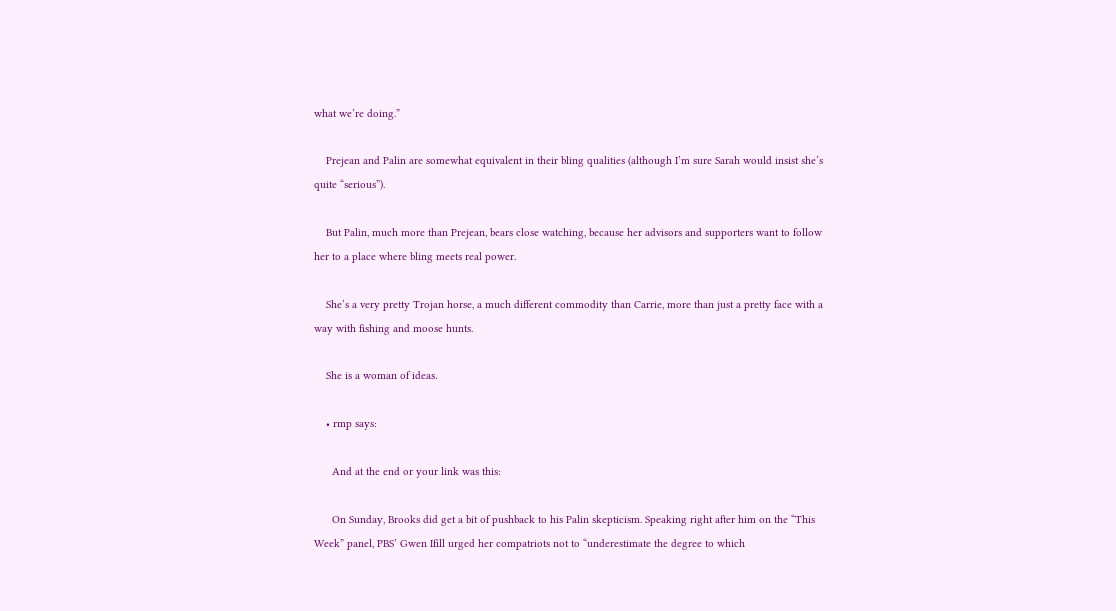what we’re doing.”

    Prejean and Palin are somewhat equivalent in their bling qualities (although I’m sure Sarah would insist she’s quite “serious”).

    But Palin, much more than Prejean, bears close watching, because her advisors and supporters want to follow her to a place where bling meets real power.

    She’s a very pretty Trojan horse, a much different commodity than Carrie, more than just a pretty face with a way with fishing and moose hunts.

    She is a woman of ideas.

    • rmp says:

      And at the end or your link was this:

      On Sunday, Brooks did get a bit of pushback to his Palin skepticism. Speaking right after him on the “This Week” panel, PBS’ Gwen Ifill urged her compatriots not to “underestimate the degree to which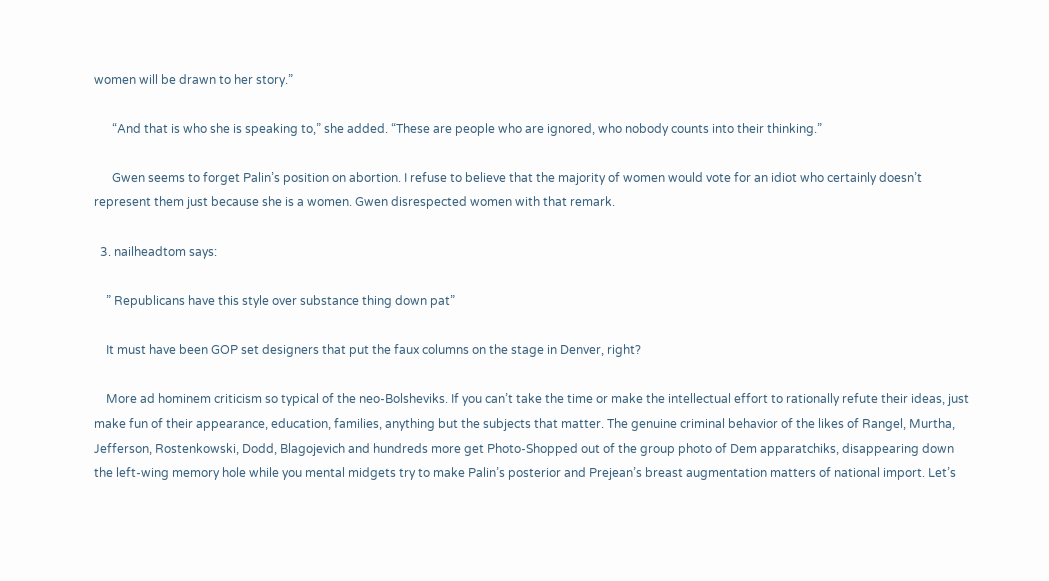women will be drawn to her story.”

      “And that is who she is speaking to,” she added. “These are people who are ignored, who nobody counts into their thinking.”

      Gwen seems to forget Palin’s position on abortion. I refuse to believe that the majority of women would vote for an idiot who certainly doesn’t represent them just because she is a women. Gwen disrespected women with that remark.

  3. nailheadtom says:

    ” Republicans have this style over substance thing down pat”

    It must have been GOP set designers that put the faux columns on the stage in Denver, right?

    More ad hominem criticism so typical of the neo-Bolsheviks. If you can’t take the time or make the intellectual effort to rationally refute their ideas, just make fun of their appearance, education, families, anything but the subjects that matter. The genuine criminal behavior of the likes of Rangel, Murtha, Jefferson, Rostenkowski, Dodd, Blagojevich and hundreds more get Photo-Shopped out of the group photo of Dem apparatchiks, disappearing down the left-wing memory hole while you mental midgets try to make Palin’s posterior and Prejean’s breast augmentation matters of national import. Let’s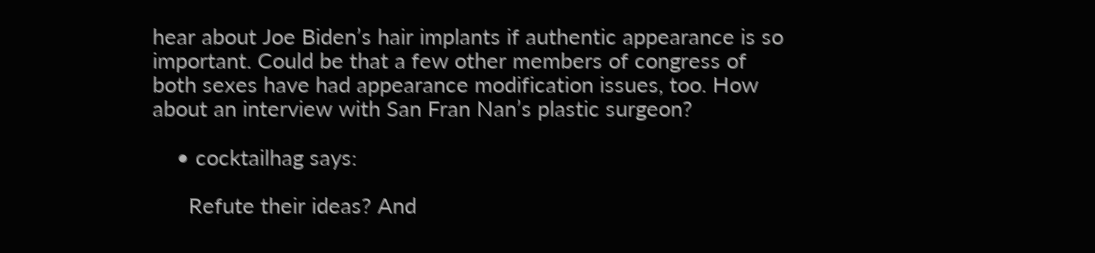hear about Joe Biden’s hair implants if authentic appearance is so important. Could be that a few other members of congress of both sexes have had appearance modification issues, too. How about an interview with San Fran Nan’s plastic surgeon?

    • cocktailhag says:

      Refute their ideas? And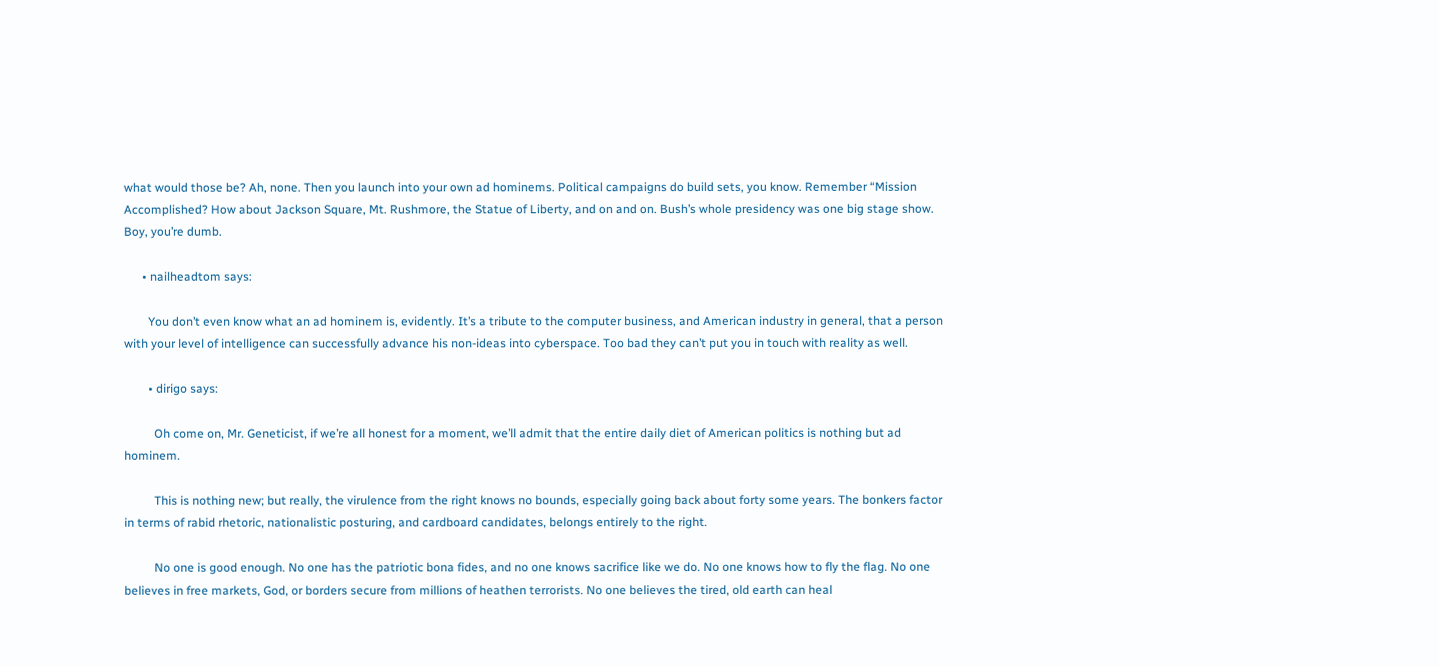what would those be? Ah, none. Then you launch into your own ad hominems. Political campaigns do build sets, you know. Remember “Mission Accomplished? How about Jackson Square, Mt. Rushmore, the Statue of Liberty, and on and on. Bush’s whole presidency was one big stage show. Boy, you’re dumb.

      • nailheadtom says:

        You don’t even know what an ad hominem is, evidently. It’s a tribute to the computer business, and American industry in general, that a person with your level of intelligence can successfully advance his non-ideas into cyberspace. Too bad they can’t put you in touch with reality as well.

        • dirigo says:

          Oh come on, Mr. Geneticist, if we’re all honest for a moment, we’ll admit that the entire daily diet of American politics is nothing but ad hominem.

          This is nothing new; but really, the virulence from the right knows no bounds, especially going back about forty some years. The bonkers factor in terms of rabid rhetoric, nationalistic posturing, and cardboard candidates, belongs entirely to the right.

          No one is good enough. No one has the patriotic bona fides, and no one knows sacrifice like we do. No one knows how to fly the flag. No one believes in free markets, God, or borders secure from millions of heathen terrorists. No one believes the tired, old earth can heal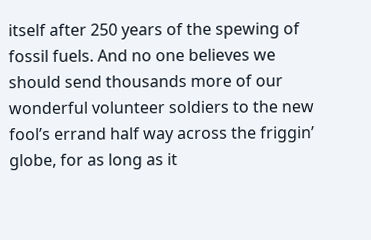itself after 250 years of the spewing of fossil fuels. And no one believes we should send thousands more of our wonderful volunteer soldiers to the new fool’s errand half way across the friggin’ globe, for as long as it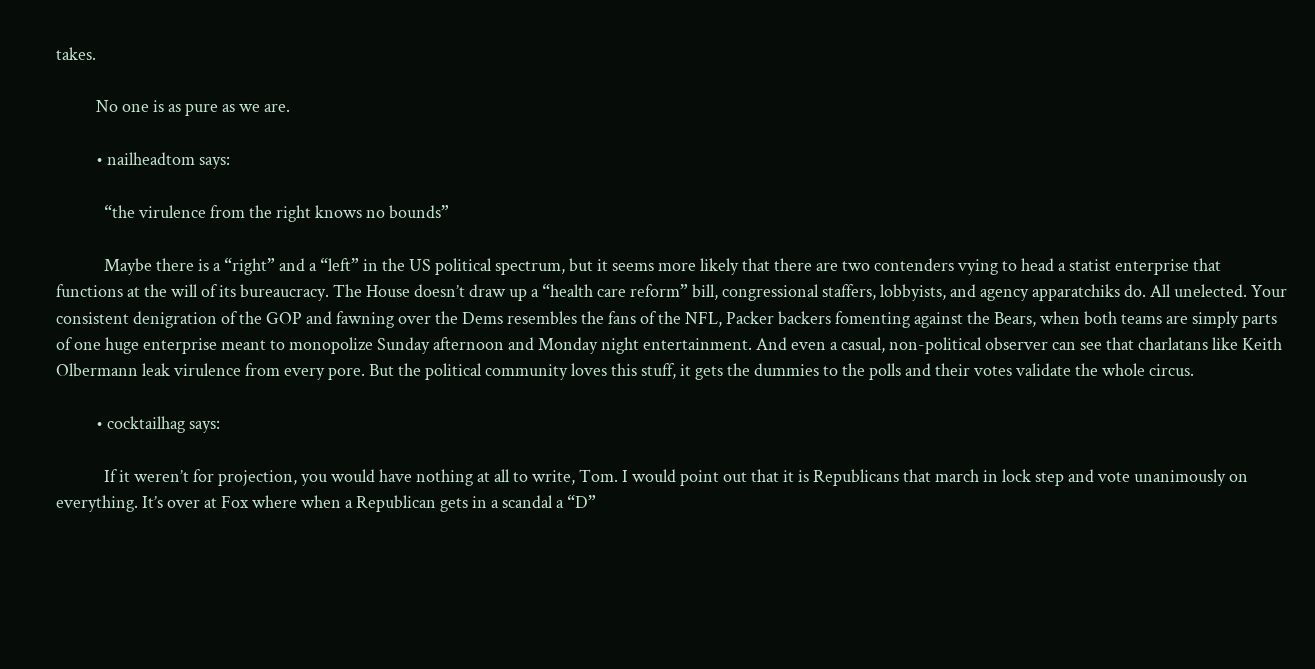takes.

          No one is as pure as we are.

          • nailheadtom says:

            “the virulence from the right knows no bounds”

            Maybe there is a “right” and a “left” in the US political spectrum, but it seems more likely that there are two contenders vying to head a statist enterprise that functions at the will of its bureaucracy. The House doesn’t draw up a “health care reform” bill, congressional staffers, lobbyists, and agency apparatchiks do. All unelected. Your consistent denigration of the GOP and fawning over the Dems resembles the fans of the NFL, Packer backers fomenting against the Bears, when both teams are simply parts of one huge enterprise meant to monopolize Sunday afternoon and Monday night entertainment. And even a casual, non-political observer can see that charlatans like Keith Olbermann leak virulence from every pore. But the political community loves this stuff, it gets the dummies to the polls and their votes validate the whole circus.

          • cocktailhag says:

            If it weren’t for projection, you would have nothing at all to write, Tom. I would point out that it is Republicans that march in lock step and vote unanimously on everything. It’s over at Fox where when a Republican gets in a scandal a “D”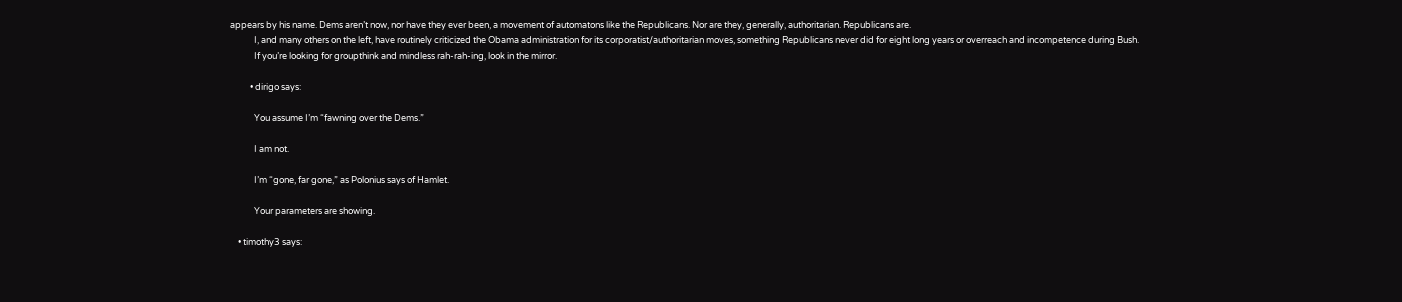appears by his name. Dems aren’t now, nor have they ever been, a movement of automatons like the Republicans. Nor are they, generally, authoritarian. Republicans are.
            I, and many others on the left, have routinely criticized the Obama administration for its corporatist/authoritarian moves, something Republicans never did for eight long years or overreach and incompetence during Bush.
            If you’re looking for groupthink and mindless rah-rah-ing, look in the mirror.

          • dirigo says:

            You assume I’m “fawning over the Dems.”

            I am not.

            I’m “gone, far gone,” as Polonius says of Hamlet.

            Your parameters are showing.

    • timothy3 says: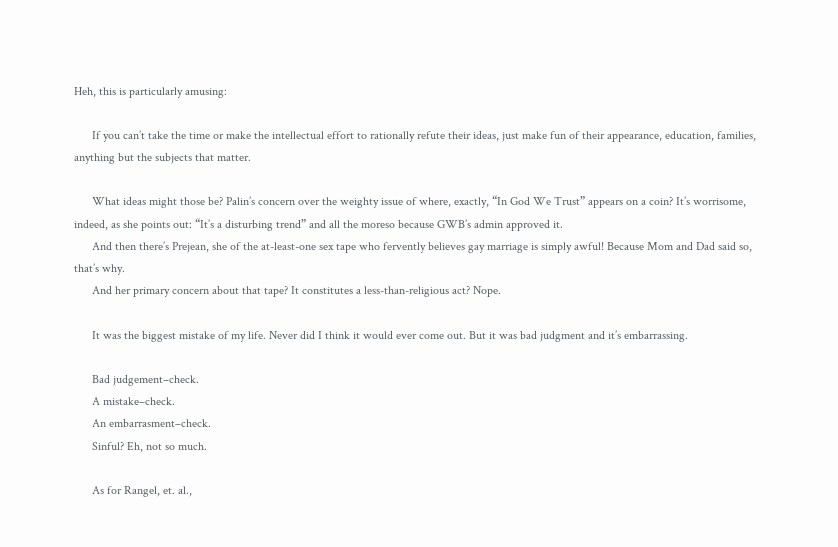Heh, this is particularly amusing:

      If you can’t take the time or make the intellectual effort to rationally refute their ideas, just make fun of their appearance, education, families, anything but the subjects that matter.

      What ideas might those be? Palin’s concern over the weighty issue of where, exactly, “In God We Trust” appears on a coin? It’s worrisome, indeed, as she points out: “It’s a disturbing trend” and all the moreso because GWB’s admin approved it.
      And then there’s Prejean, she of the at-least-one sex tape who fervently believes gay marriage is simply awful! Because Mom and Dad said so, that’s why.
      And her primary concern about that tape? It constitutes a less-than-religious act? Nope.

      It was the biggest mistake of my life. Never did I think it would ever come out. But it was bad judgment and it’s embarrassing.

      Bad judgement–check.
      A mistake–check.
      An embarrasment–check.
      Sinful? Eh, not so much.

      As for Rangel, et. al.,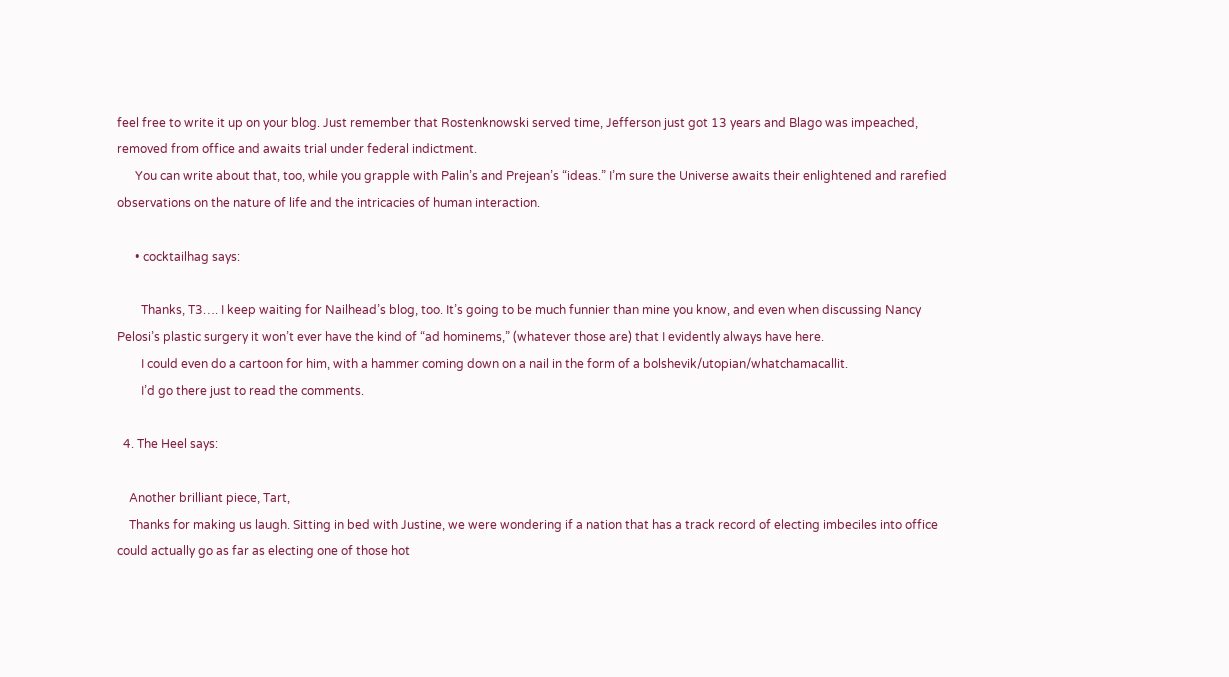feel free to write it up on your blog. Just remember that Rostenknowski served time, Jefferson just got 13 years and Blago was impeached, removed from office and awaits trial under federal indictment.
      You can write about that, too, while you grapple with Palin’s and Prejean’s “ideas.” I’m sure the Universe awaits their enlightened and rarefied observations on the nature of life and the intricacies of human interaction.

      • cocktailhag says:

        Thanks, T3…. I keep waiting for Nailhead’s blog, too. It’s going to be much funnier than mine you know, and even when discussing Nancy Pelosi’s plastic surgery it won’t ever have the kind of “ad hominems,” (whatever those are) that I evidently always have here.
        I could even do a cartoon for him, with a hammer coming down on a nail in the form of a bolshevik/utopian/whatchamacallit.
        I’d go there just to read the comments.

  4. The Heel says:

    Another brilliant piece, Tart,
    Thanks for making us laugh. Sitting in bed with Justine, we were wondering if a nation that has a track record of electing imbeciles into office could actually go as far as electing one of those hot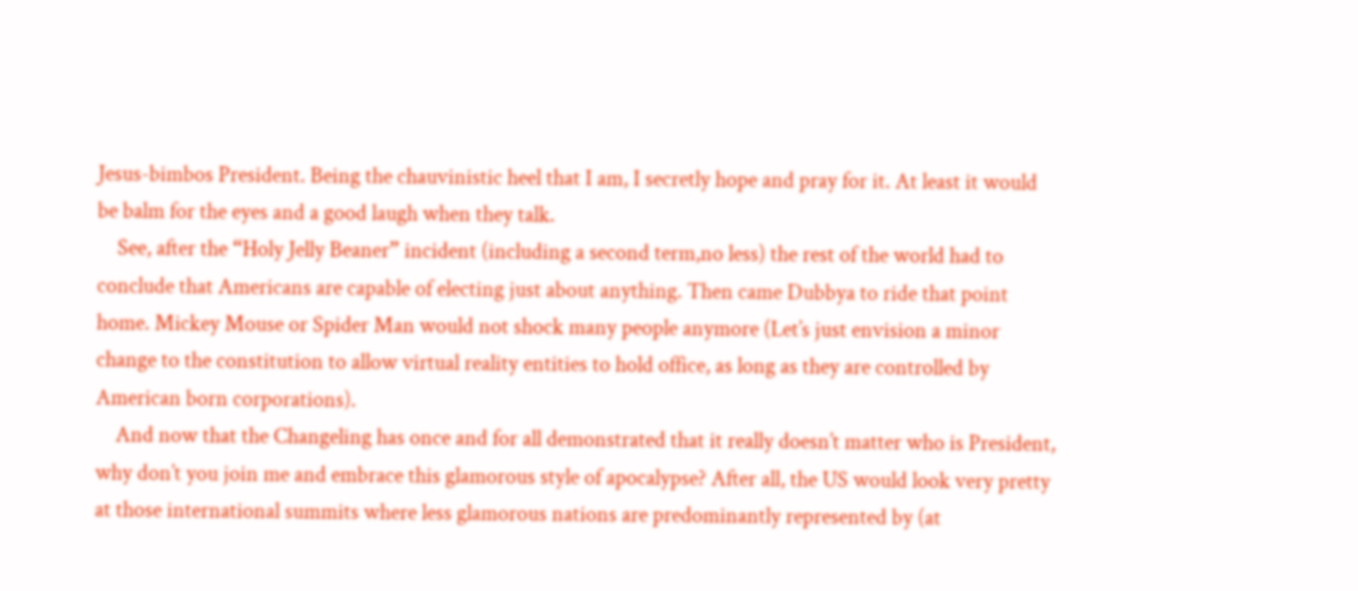Jesus-bimbos President. Being the chauvinistic heel that I am, I secretly hope and pray for it. At least it would be balm for the eyes and a good laugh when they talk.
    See, after the “Holy Jelly Beaner” incident (including a second term,no less) the rest of the world had to conclude that Americans are capable of electing just about anything. Then came Dubbya to ride that point home. Mickey Mouse or Spider Man would not shock many people anymore (Let’s just envision a minor change to the constitution to allow virtual reality entities to hold office, as long as they are controlled by American born corporations).
    And now that the Changeling has once and for all demonstrated that it really doesn’t matter who is President, why don’t you join me and embrace this glamorous style of apocalypse? After all, the US would look very pretty at those international summits where less glamorous nations are predominantly represented by (at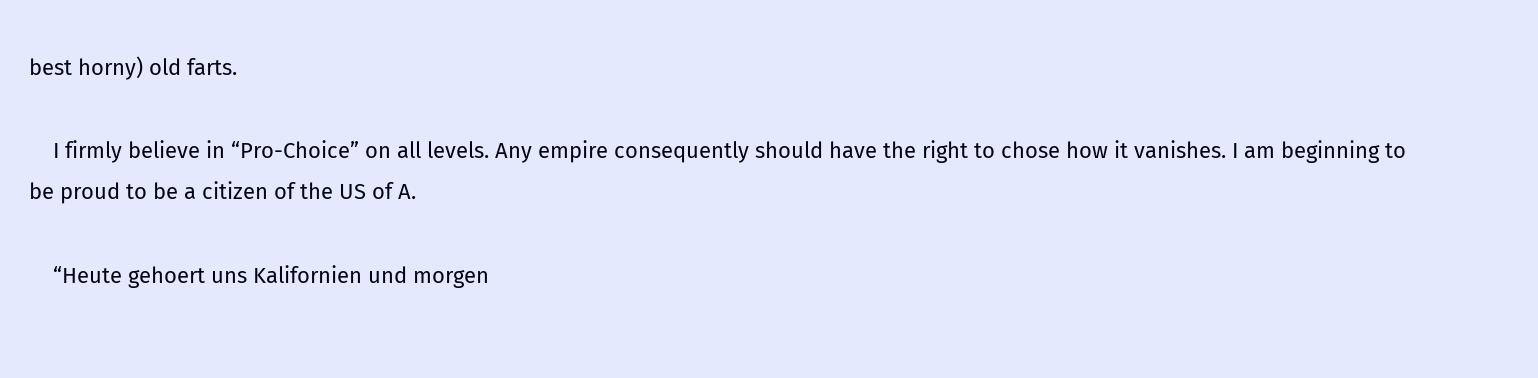best horny) old farts.

    I firmly believe in “Pro-Choice” on all levels. Any empire consequently should have the right to chose how it vanishes. I am beginning to be proud to be a citizen of the US of A.

    “Heute gehoert uns Kalifornien und morgen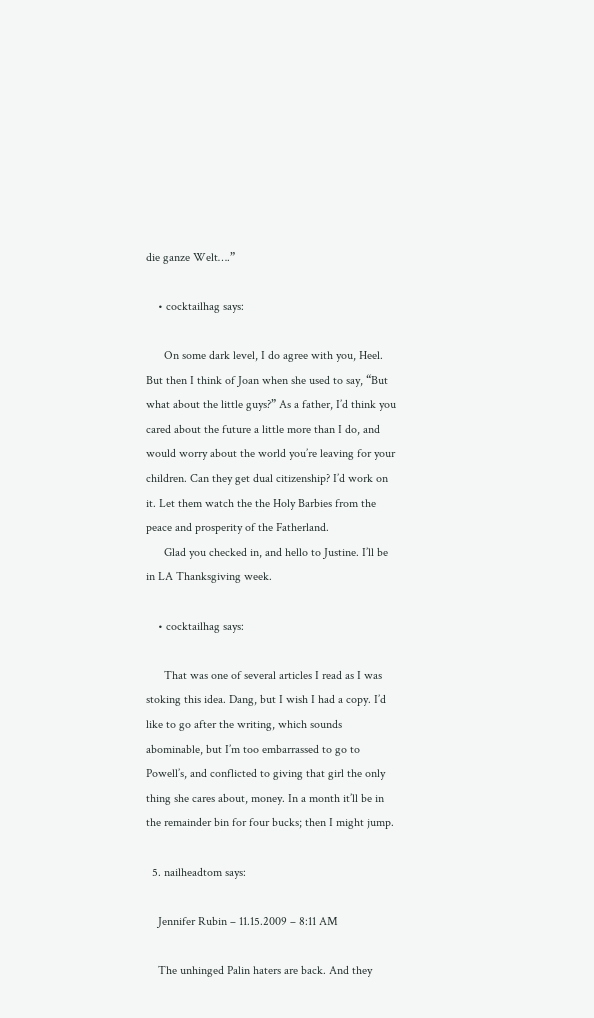die ganze Welt….”

    • cocktailhag says:

      On some dark level, I do agree with you, Heel. But then I think of Joan when she used to say, “But what about the little guys?” As a father, I’d think you cared about the future a little more than I do, and would worry about the world you’re leaving for your children. Can they get dual citizenship? I’d work on it. Let them watch the the Holy Barbies from the peace and prosperity of the Fatherland.
      Glad you checked in, and hello to Justine. I’ll be in LA Thanksgiving week.

    • cocktailhag says:

      That was one of several articles I read as I was stoking this idea. Dang, but I wish I had a copy. I’d like to go after the writing, which sounds abominable, but I’m too embarrassed to go to Powell’s, and conflicted to giving that girl the only thing she cares about, money. In a month it’ll be in the remainder bin for four bucks; then I might jump.

  5. nailheadtom says:

    Jennifer Rubin – 11.15.2009 – 8:11 AM

    The unhinged Palin haters are back. And they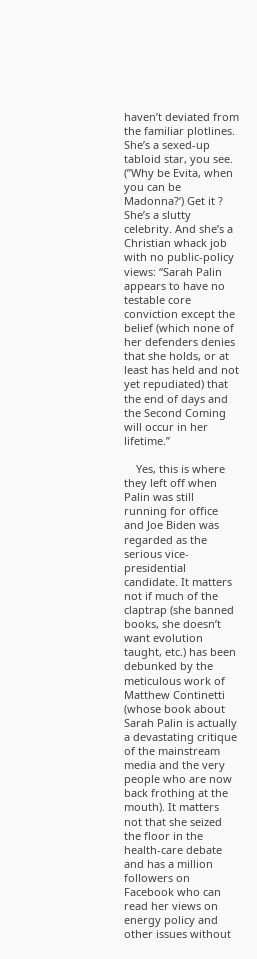haven’t deviated from the familiar plotlines. She’s a sexed-up tabloid star, you see. (”Why be Evita, when you can be Madonna?’) Get it ? She’s a slutty celebrity. And she’s a Christian whack job with no public-policy views: “Sarah Palin appears to have no testable core conviction except the belief (which none of her defenders denies that she holds, or at least has held and not yet repudiated) that the end of days and the Second Coming will occur in her lifetime.”

    Yes, this is where they left off when Palin was still running for office and Joe Biden was regarded as the serious vice-presidential candidate. It matters not if much of the claptrap (she banned books, she doesn’t want evolution taught, etc.) has been debunked by the meticulous work of Matthew Continetti (whose book about Sarah Palin is actually a devastating critique of the mainstream media and the very people who are now back frothing at the mouth). It matters not that she seized the floor in the health-care debate and has a million followers on Facebook who can read her views on energy policy and other issues without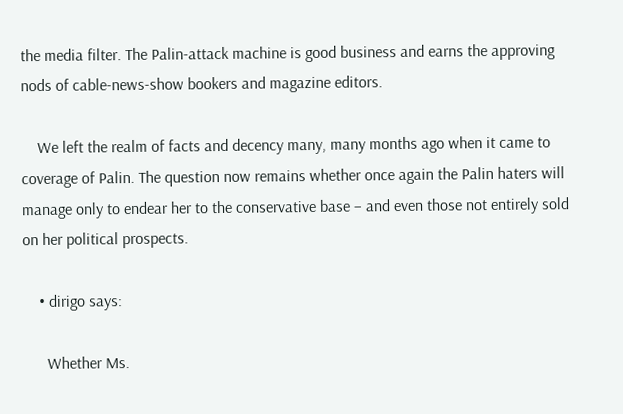the media filter. The Palin-attack machine is good business and earns the approving nods of cable-news-show bookers and magazine editors.

    We left the realm of facts and decency many, many months ago when it came to coverage of Palin. The question now remains whether once again the Palin haters will manage only to endear her to the conservative base – and even those not entirely sold on her political prospects.

    • dirigo says:

      Whether Ms.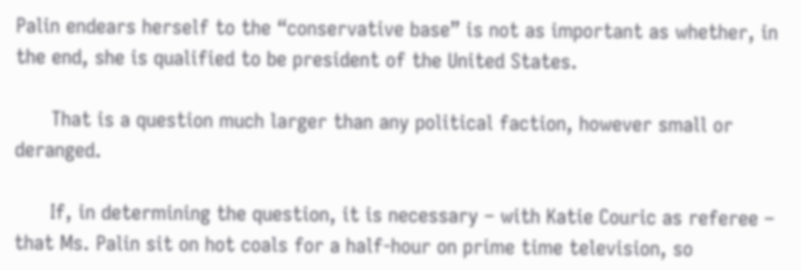Palin endears herself to the “conservative base” is not as important as whether, in the end, she is qualified to be president of the United States.

      That is a question much larger than any political faction, however small or deranged.

      If, in determining the question, it is necessary – with Katie Couric as referee – that Ms. Palin sit on hot coals for a half-hour on prime time television, so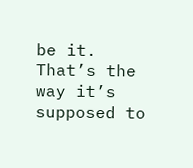be it. That’s the way it’s supposed to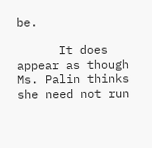be.

      It does appear as though Ms. Palin thinks she need not run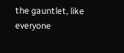the gauntlet, like everyone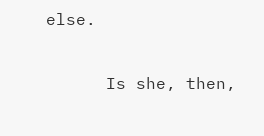else.

      Is she, then,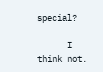special?

      I think not.